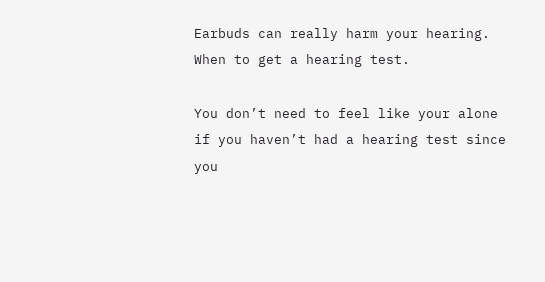Earbuds can really harm your hearing. When to get a hearing test.

You don’t need to feel like your alone if you haven’t had a hearing test since you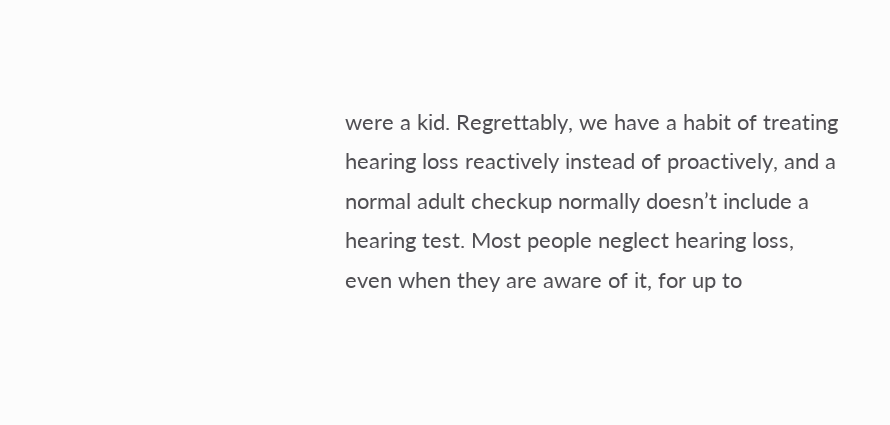were a kid. Regrettably, we have a habit of treating hearing loss reactively instead of proactively, and a normal adult checkup normally doesn’t include a hearing test. Most people neglect hearing loss, even when they are aware of it, for up to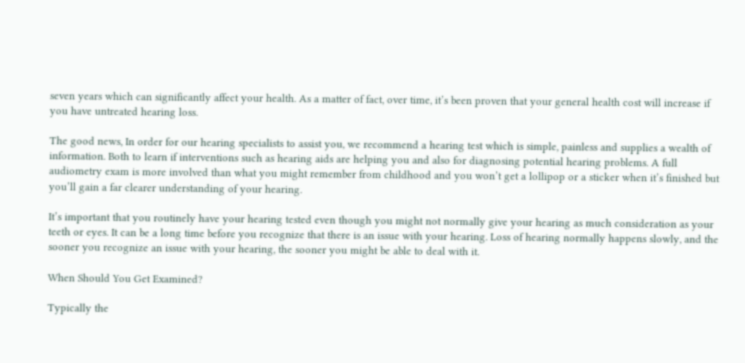seven years which can significantly affect your health. As a matter of fact, over time, it’s been proven that your general health cost will increase if you have untreated hearing loss.

The good news, In order for our hearing specialists to assist you, we recommend a hearing test which is simple, painless and supplies a wealth of information. Both to learn if interventions such as hearing aids are helping you and also for diagnosing potential hearing problems. A full audiometry exam is more involved than what you might remember from childhood and you won’t get a lollipop or a sticker when it’s finished but you’ll gain a far clearer understanding of your hearing.

It’s important that you routinely have your hearing tested even though you might not normally give your hearing as much consideration as your teeth or eyes. It can be a long time before you recognize that there is an issue with your hearing. Loss of hearing normally happens slowly, and the sooner you recognize an issue with your hearing, the sooner you might be able to deal with it.

When Should You Get Examined?

Typically the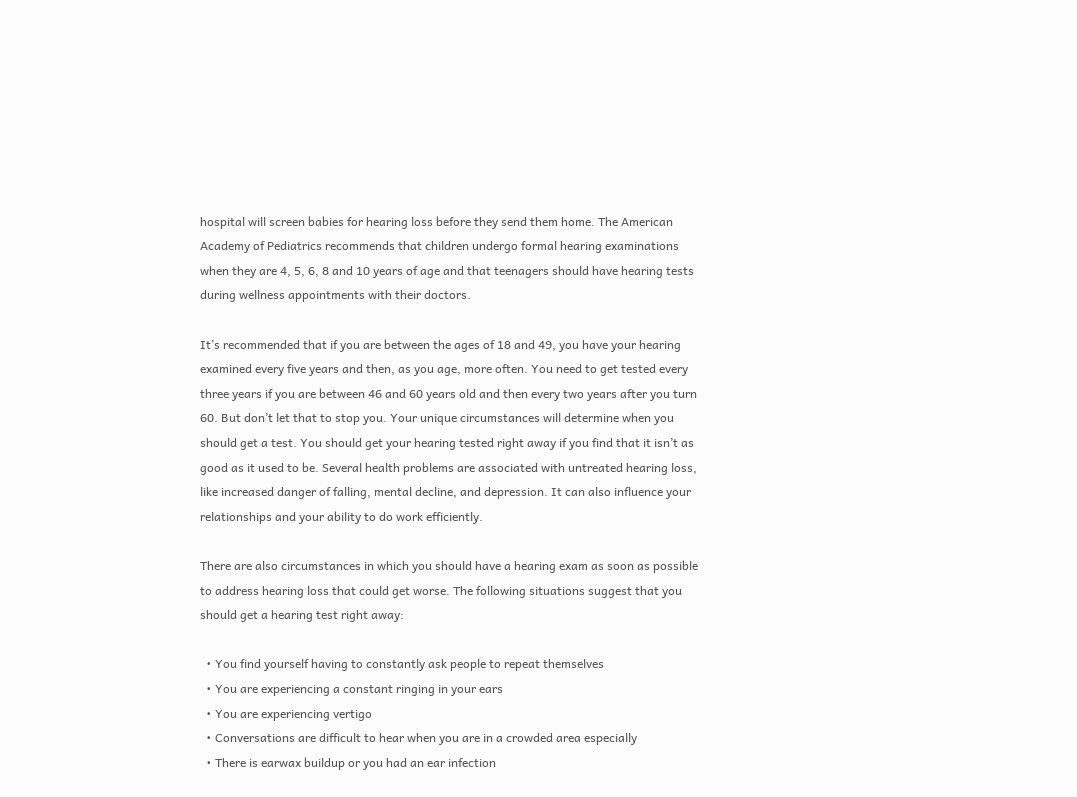hospital will screen babies for hearing loss before they send them home. The American Academy of Pediatrics recommends that children undergo formal hearing examinations when they are 4, 5, 6, 8 and 10 years of age and that teenagers should have hearing tests during wellness appointments with their doctors.

It’s recommended that if you are between the ages of 18 and 49, you have your hearing examined every five years and then, as you age, more often. You need to get tested every three years if you are between 46 and 60 years old and then every two years after you turn 60. But don’t let that to stop you. Your unique circumstances will determine when you should get a test. You should get your hearing tested right away if you find that it isn’t as good as it used to be. Several health problems are associated with untreated hearing loss, like increased danger of falling, mental decline, and depression. It can also influence your relationships and your ability to do work efficiently.

There are also circumstances in which you should have a hearing exam as soon as possible to address hearing loss that could get worse. The following situations suggest that you should get a hearing test right away:

  • You find yourself having to constantly ask people to repeat themselves
  • You are experiencing a constant ringing in your ears
  • You are experiencing vertigo
  • Conversations are difficult to hear when you are in a crowded area especially
  • There is earwax buildup or you had an ear infection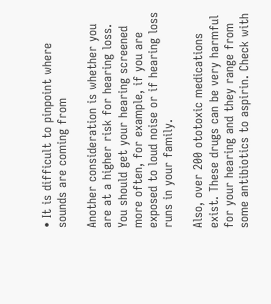• It is difficult to pinpoint where sounds are coming from

Another consideration is whether you are at a higher risk for hearing loss. You should get your hearing screened more often, for example, if you are exposed to loud noise or if hearing loss runs in your family.

Also, over 200 ototoxic medications exist. These drugs can be very harmful for your hearing and they range from some antibiotics to aspirin. Check with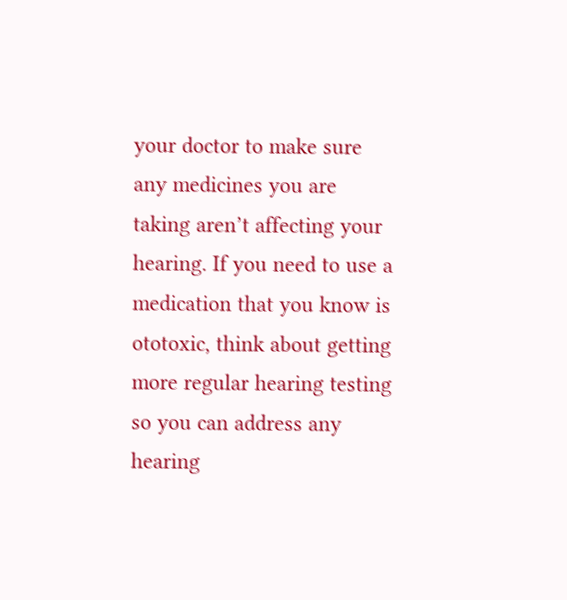your doctor to make sure any medicines you are taking aren’t affecting your hearing. If you need to use a medication that you know is ototoxic, think about getting more regular hearing testing so you can address any hearing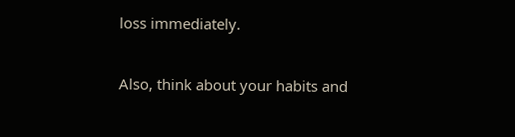loss immediately.

Also, think about your habits and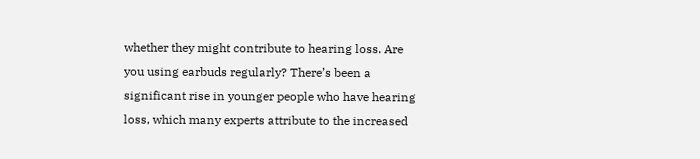whether they might contribute to hearing loss. Are you using earbuds regularly? There’s been a significant rise in younger people who have hearing loss, which many experts attribute to the increased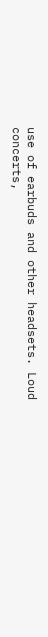use of earbuds and other headsets. Loud concerts,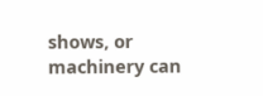shows, or machinery can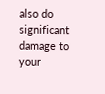also do significant damage to your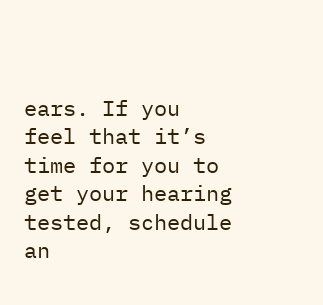ears. If you feel that it’s time for you to get your hearing tested, schedule an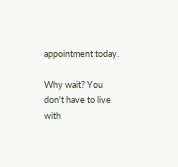appointment today.

Why wait? You don't have to live with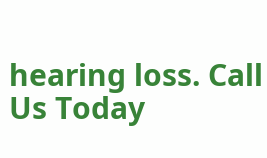hearing loss. Call Us Today